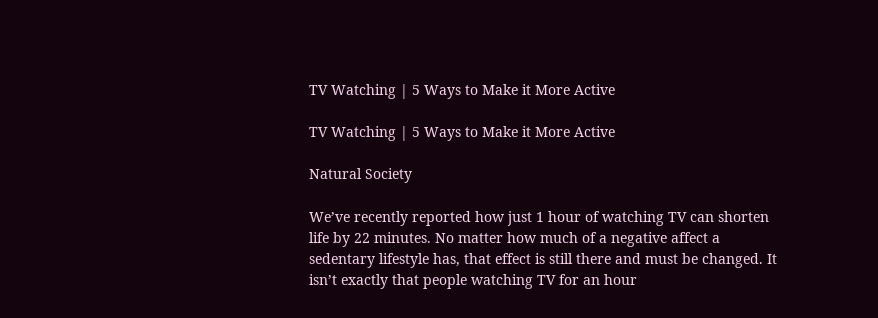TV Watching | 5 Ways to Make it More Active

TV Watching | 5 Ways to Make it More Active

Natural Society

We’ve recently reported how just 1 hour of watching TV can shorten life by 22 minutes. No matter how much of a negative affect a sedentary lifestyle has, that effect is still there and must be changed. It isn’t exactly that people watching TV for an hour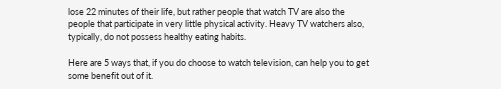lose 22 minutes of their life, but rather people that watch TV are also the people that participate in very little physical activity. Heavy TV watchers also, typically, do not possess healthy eating habits.

Here are 5 ways that, if you do choose to watch television, can help you to get some benefit out of it.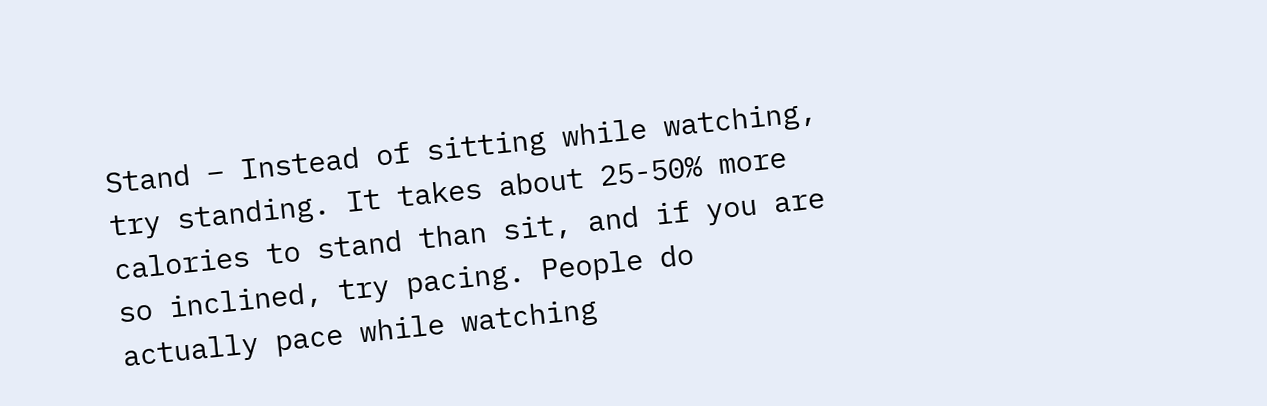Stand – Instead of sitting while watching, try standing. It takes about 25-50% more calories to stand than sit, and if you are so inclined, try pacing. People do actually pace while watching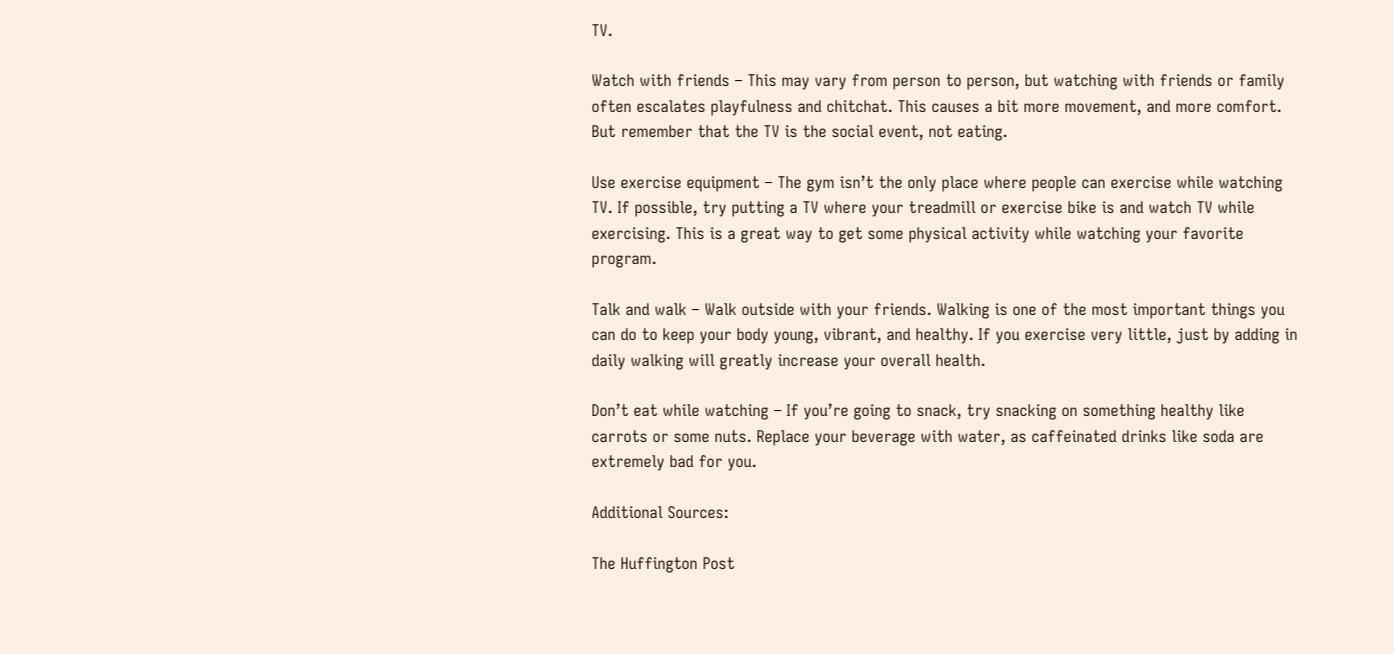TV.

Watch with friends – This may vary from person to person, but watching with friends or family often escalates playfulness and chitchat. This causes a bit more movement, and more comfort. But remember that the TV is the social event, not eating.

Use exercise equipment – The gym isn’t the only place where people can exercise while watching TV. If possible, try putting a TV where your treadmill or exercise bike is and watch TV while exercising. This is a great way to get some physical activity while watching your favorite program.

Talk and walk – Walk outside with your friends. Walking is one of the most important things you can do to keep your body young, vibrant, and healthy. If you exercise very little, just by adding in daily walking will greatly increase your overall health.

Don’t eat while watching – If you’re going to snack, try snacking on something healthy like carrots or some nuts. Replace your beverage with water, as caffeinated drinks like soda are extremely bad for you.

Additional Sources:

The Huffington Post